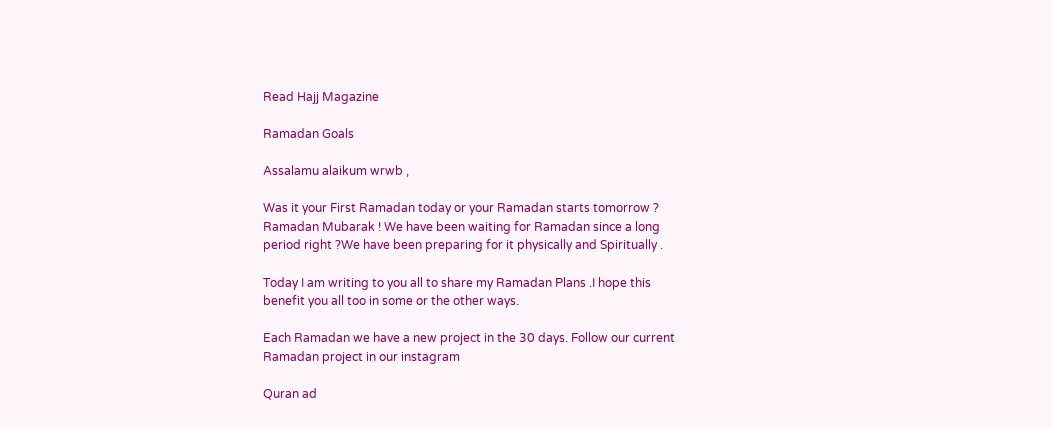Read Hajj Magazine

Ramadan Goals

Assalamu alaikum wrwb ,

Was it your First Ramadan today or your Ramadan starts tomorrow ? Ramadan Mubarak ! We have been waiting for Ramadan since a long period right ?We have been preparing for it physically and Spiritually .

Today I am writing to you all to share my Ramadan Plans .I hope this benefit you all too in some or the other ways.

Each Ramadan we have a new project in the 30 days. Follow our current Ramadan project in our instagram

Quran ad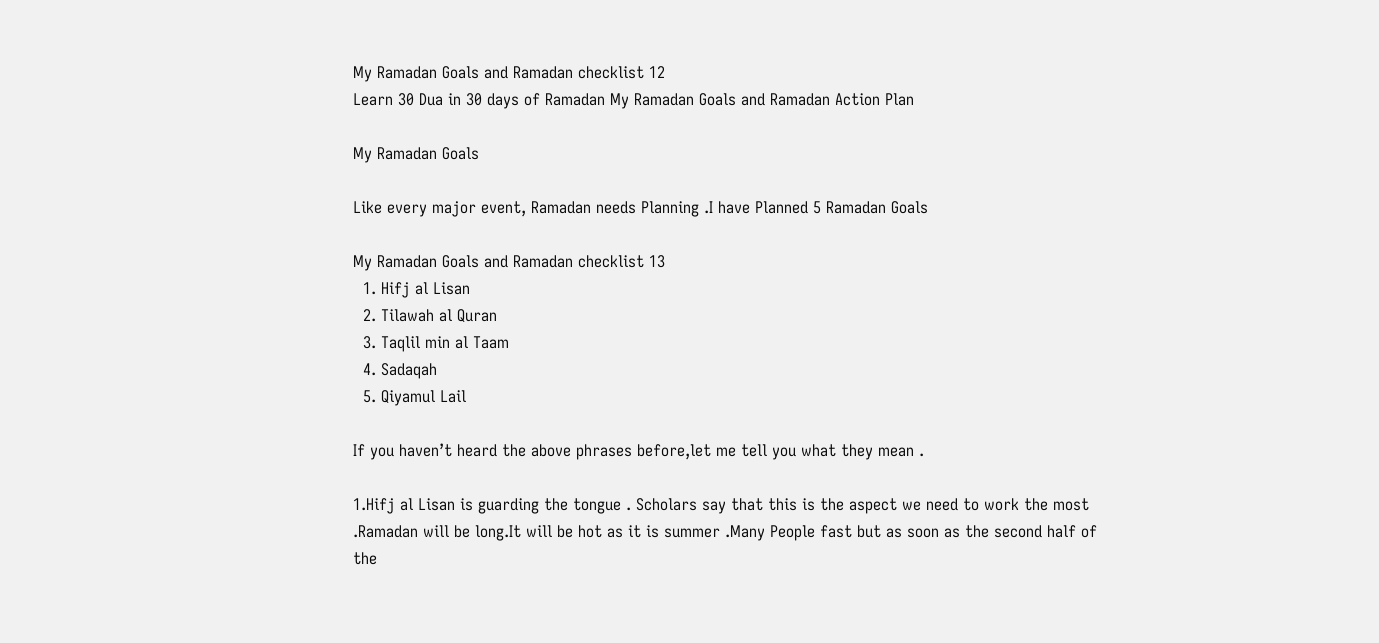My Ramadan Goals and Ramadan checklist 12
Learn 30 Dua in 30 days of Ramadan My Ramadan Goals and Ramadan Action Plan

My Ramadan Goals

Like every major event, Ramadan needs Planning .I have Planned 5 Ramadan Goals

My Ramadan Goals and Ramadan checklist 13
  1. Hifj al Lisan
  2. Tilawah al Quran
  3. Taqlil min al Taam
  4. Sadaqah
  5. Qiyamul Lail

If you haven’t heard the above phrases before,let me tell you what they mean .

1.Hifj al Lisan is guarding the tongue . Scholars say that this is the aspect we need to work the most .Ramadan will be long.It will be hot as it is summer .Many People fast but as soon as the second half of the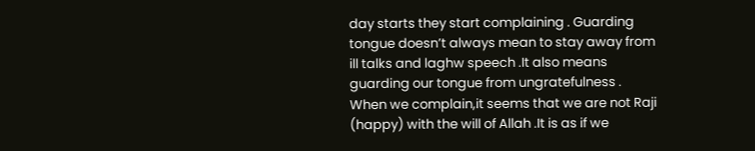day starts they start complaining . Guarding tongue doesn’t always mean to stay away from ill talks and laghw speech .It also means guarding our tongue from ungratefulness . When we complain,it seems that we are not Raji (happy) with the will of Allah .It is as if we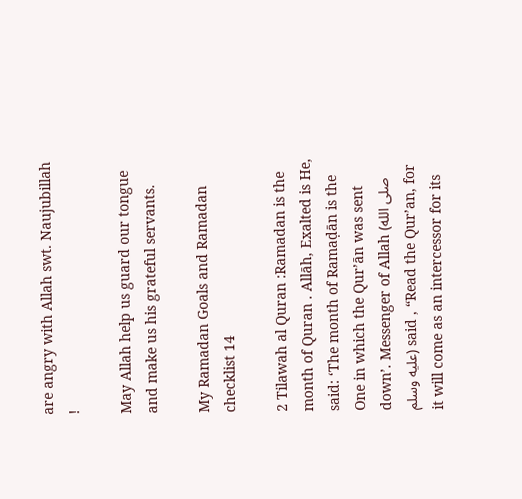are angry with Allah swt. Naujubillah !

May Allah help us guard our tongue and make us his grateful servants.

My Ramadan Goals and Ramadan checklist 14

2 Tilawah al Quran :Ramadan is the month of Quran . Allāh, Exalted is He, said: ‘The month of Ramaḍān is the One in which the Qur’ān was sent down’. Messenger of Allah (صلى الله عليه وسلم) said , “Read the Qur’an, for it will come as an intercessor for its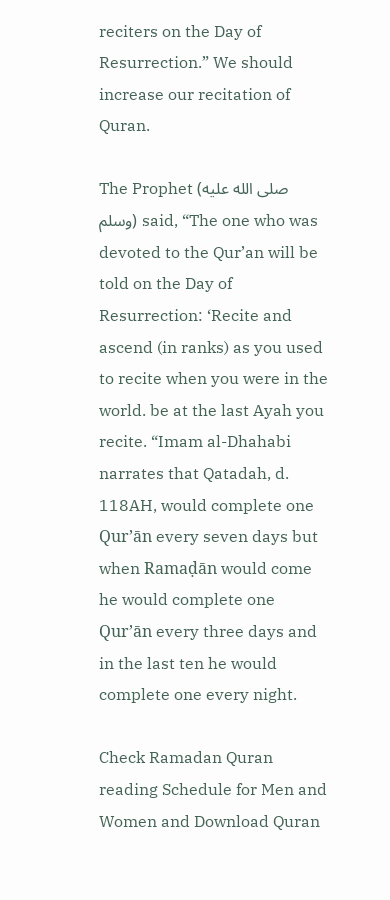reciters on the Day of Resurrection.” We should increase our recitation of Quran.

The Prophet (صلى الله عليه وسلم) said, “The one who was devoted to the Qur’an will be told on the Day of Resurrection: ‘Recite and ascend (in ranks) as you used to recite when you were in the world. be at the last Ayah you recite. “Imam al-Dhahabi narrates that Qatadah, d. 118AH, would complete one Qur’ān every seven days but when Ramaḍān would come he would complete one Qur’ān every three days and in the last ten he would complete one every night.

Check Ramadan Quran reading Schedule for Men and Women and Download Quran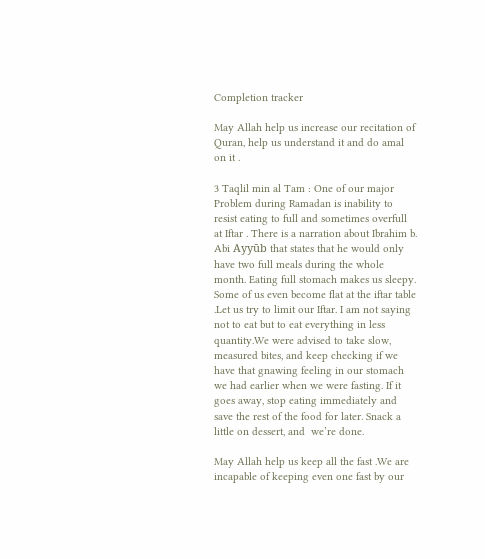Completion tracker

May Allah help us increase our recitation of Quran, help us understand it and do amal on it .

3 Taqlil min al Tam : One of our major Problem during Ramadan is inability to resist eating to full and sometimes overfull at Iftar . There is a narration about Ibrahim b. Abi Ayyūb that states that he would only have two full meals during the whole month. Eating full stomach makes us sleepy. Some of us even become flat at the iftar table .Let us try to limit our Iftar. I am not saying not to eat but to eat everything in less quantity.We were advised to take slow, measured bites, and keep checking if we have that gnawing feeling in our stomach we had earlier when we were fasting. If it goes away, stop eating immediately and save the rest of the food for later. Snack a little on dessert, and  we’re done.

May Allah help us keep all the fast .We are incapable of keeping even one fast by our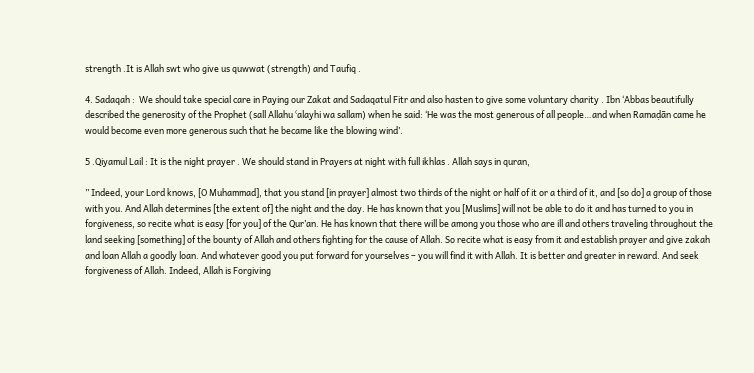strength .It is Allah swt who give us quwwat (strength) and Taufiq .

4. Sadaqah :  We should take special care in Paying our Zakat and Sadaqatul Fitr and also hasten to give some voluntary charity . Ibn ‘Abbas beautifully described the generosity of the Prophet (sall Allahu ʿalayhi wa sallam) when he said: ‘He was the most generous of all people…and when Ramaḍān came he would become even more generous such that he became like the blowing wind’.

5 .Qiyamul Lail : It is the night prayer . We should stand in Prayers at night with full ikhlas . Allah says in quran,

” Indeed, your Lord knows, [O Muhammad], that you stand [in prayer] almost two thirds of the night or half of it or a third of it, and [so do] a group of those with you. And Allah determines [the extent of] the night and the day. He has known that you [Muslims] will not be able to do it and has turned to you in forgiveness, so recite what is easy [for you] of the Qur’an. He has known that there will be among you those who are ill and others traveling throughout the land seeking [something] of the bounty of Allah and others fighting for the cause of Allah. So recite what is easy from it and establish prayer and give zakah and loan Allah a goodly loan. And whatever good you put forward for yourselves – you will find it with Allah. It is better and greater in reward. And seek forgiveness of Allah. Indeed, Allah is Forgiving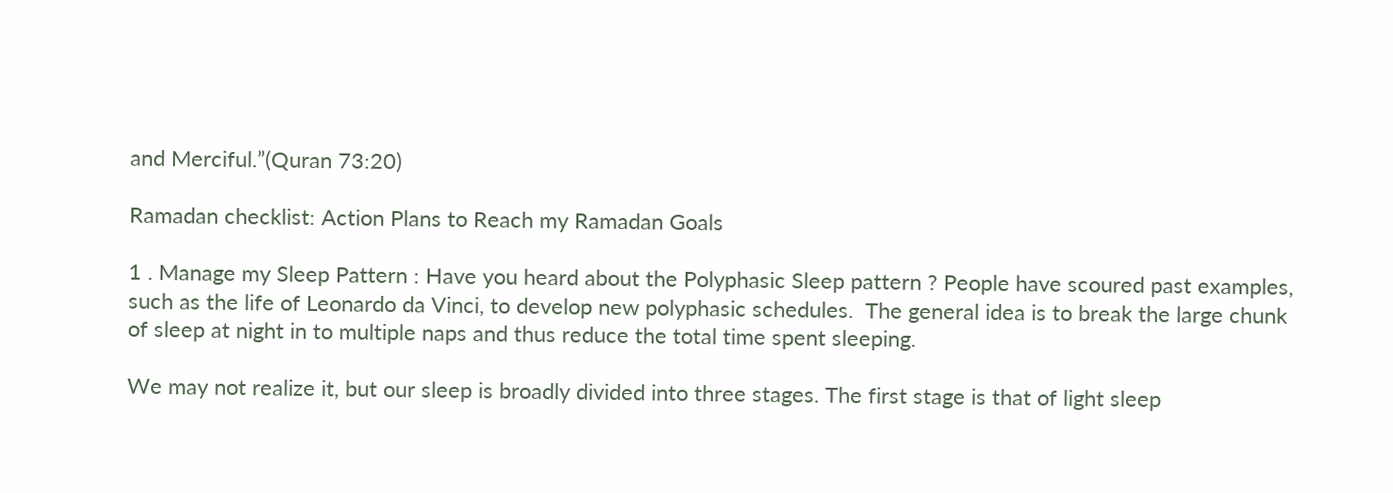and Merciful.”(Quran 73:20)

Ramadan checklist: Action Plans to Reach my Ramadan Goals

1 . Manage my Sleep Pattern : Have you heard about the Polyphasic Sleep pattern ? People have scoured past examples, such as the life of Leonardo da Vinci, to develop new polyphasic schedules.  The general idea is to break the large chunk of sleep at night in to multiple naps and thus reduce the total time spent sleeping.

We may not realize it, but our sleep is broadly divided into three stages. The first stage is that of light sleep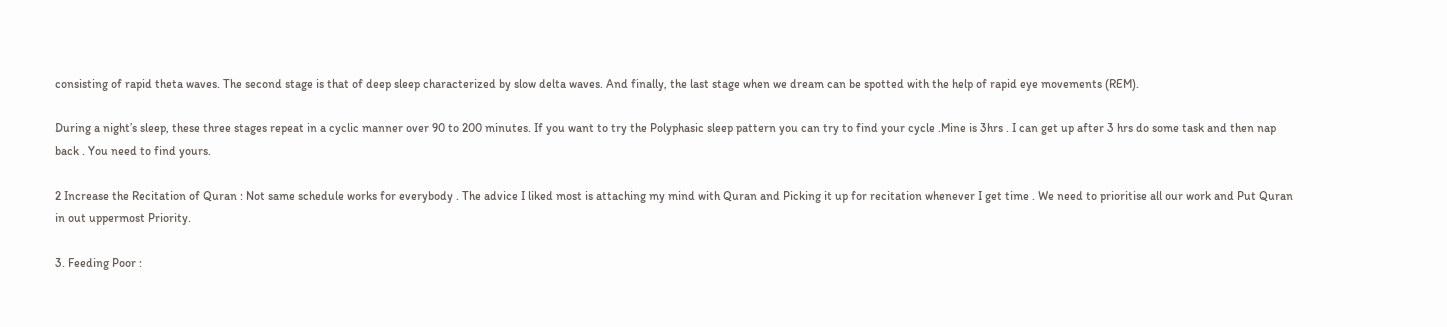consisting of rapid theta waves. The second stage is that of deep sleep characterized by slow delta waves. And finally, the last stage when we dream can be spotted with the help of rapid eye movements (REM).

During a night’s sleep, these three stages repeat in a cyclic manner over 90 to 200 minutes. If you want to try the Polyphasic sleep pattern you can try to find your cycle .Mine is 3hrs . I can get up after 3 hrs do some task and then nap back . You need to find yours.

2 Increase the Recitation of Quran : Not same schedule works for everybody . The advice I liked most is attaching my mind with Quran and Picking it up for recitation whenever I get time . We need to prioritise all our work and Put Quran in out uppermost Priority.

3. Feeding Poor :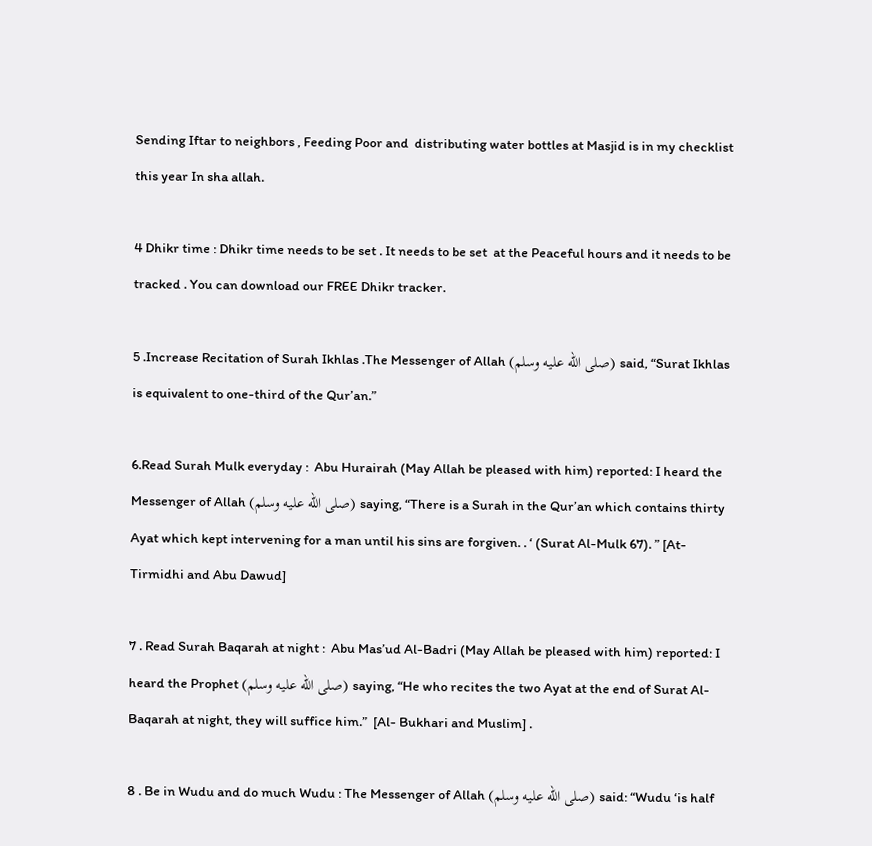Sending Iftar to neighbors , Feeding Poor and  distributing water bottles at Masjid is in my checklist this year In sha allah.

4 Dhikr time : Dhikr time needs to be set . It needs to be set  at the Peaceful hours and it needs to be tracked . You can download our FREE Dhikr tracker.

5 .Increase Recitation of Surah Ikhlas .The Messenger of Allah (صلى الله عليه وسلم) said, “Surat Ikhlas is equivalent to one-third of the Qur’an.”

6.Read Surah Mulk everyday :  Abu Hurairah (May Allah be pleased with him) reported: I heard the Messenger of Allah (صلى الله عليه وسلم) saying, “There is a Surah in the Qur’an which contains thirty Ayat which kept intervening for a man until his sins are forgiven. . ‘ (Surat Al-Mulk 67). ” [At-Tirmidhi and Abu Dawud]

7 . Read Surah Baqarah at night :  Abu Mas’ud Al-Badri (May Allah be pleased with him) reported: I heard the Prophet (صلى الله عليه وسلم) saying, “He who recites the two Ayat at the end of Surat Al-Baqarah at night, they will suffice him.”  [Al- Bukhari and Muslim] .

8 . Be in Wudu and do much Wudu : The Messenger of Allah (صلى الله عليه وسلم) said: “Wudu ‘is half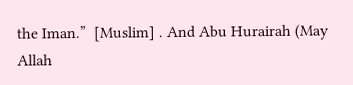the Iman.”  [Muslim] . And Abu Hurairah (May Allah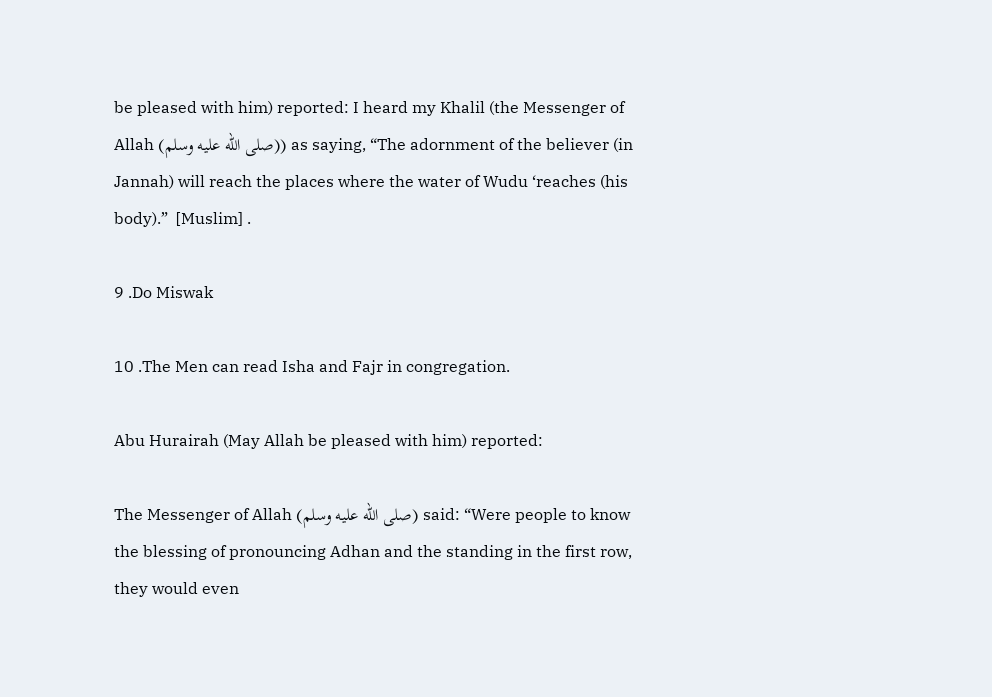be pleased with him) reported: I heard my Khalil (the Messenger of Allah (صلى الله عليه وسلم)) as saying, “The adornment of the believer (in Jannah) will reach the places where the water of Wudu ‘reaches (his body).”  [Muslim] .

9 .Do Miswak

10 .The Men can read Isha and Fajr in congregation.

Abu Hurairah (May Allah be pleased with him) reported:

The Messenger of Allah (صلى الله عليه وسلم) said: “Were people to know the blessing of pronouncing Adhan and the standing in the first row, they would even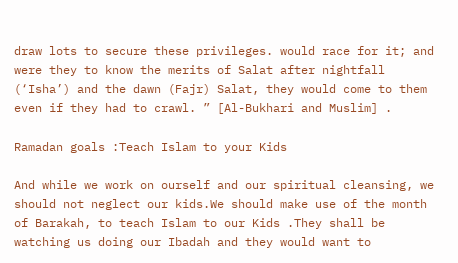draw lots to secure these privileges. would race for it; and were they to know the merits of Salat after nightfall (‘Isha’) and the dawn (Fajr) Salat, they would come to them even if they had to crawl. ” [Al-Bukhari and Muslim] .

Ramadan goals :Teach Islam to your Kids

And while we work on ourself and our spiritual cleansing, we should not neglect our kids.We should make use of the month of Barakah, to teach Islam to our Kids .They shall be watching us doing our Ibadah and they would want to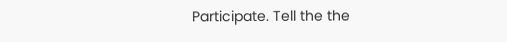Participate. Tell the the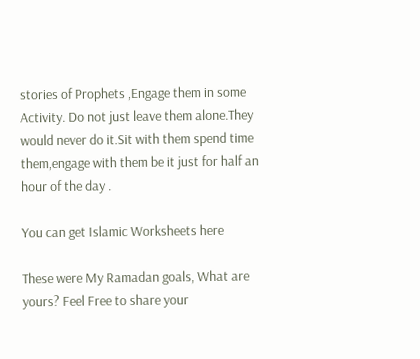stories of Prophets ,Engage them in some Activity. Do not just leave them alone.They would never do it.Sit with them spend time them,engage with them be it just for half an hour of the day .

You can get Islamic Worksheets here

These were My Ramadan goals, What are yours? Feel Free to share your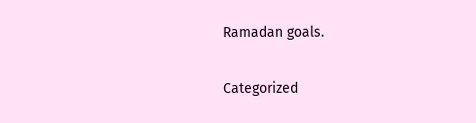Ramadan goals.

Categorized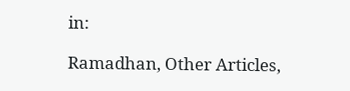in:

Ramadhan, Other Articles,